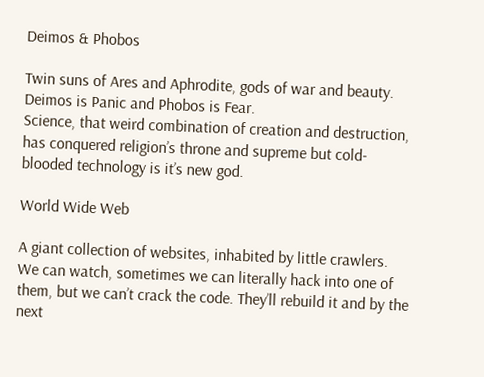Deimos & Phobos

Twin suns of Ares and Aphrodite, gods of war and beauty.
Deimos is Panic and Phobos is Fear.
Science, that weird combination of creation and destruction, has conquered religion’s throne and supreme but cold-blooded technology is it’s new god.

World Wide Web

A giant collection of websites, inhabited by little crawlers. We can watch, sometimes we can literally hack into one of them, but we can’t crack the code. They’ll rebuild it and by the next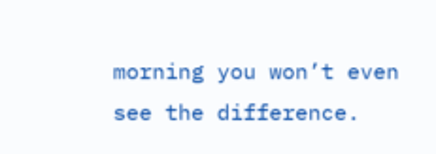morning you won’t even see the difference.